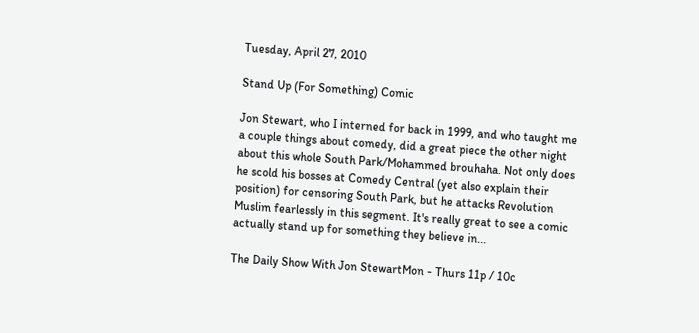Tuesday, April 27, 2010

Stand Up (For Something) Comic

Jon Stewart, who I interned for back in 1999, and who taught me a couple things about comedy, did a great piece the other night about this whole South Park/Mohammed brouhaha. Not only does he scold his bosses at Comedy Central (yet also explain their position) for censoring South Park, but he attacks Revolution Muslim fearlessly in this segment. It's really great to see a comic actually stand up for something they believe in...

The Daily Show With Jon StewartMon - Thurs 11p / 10c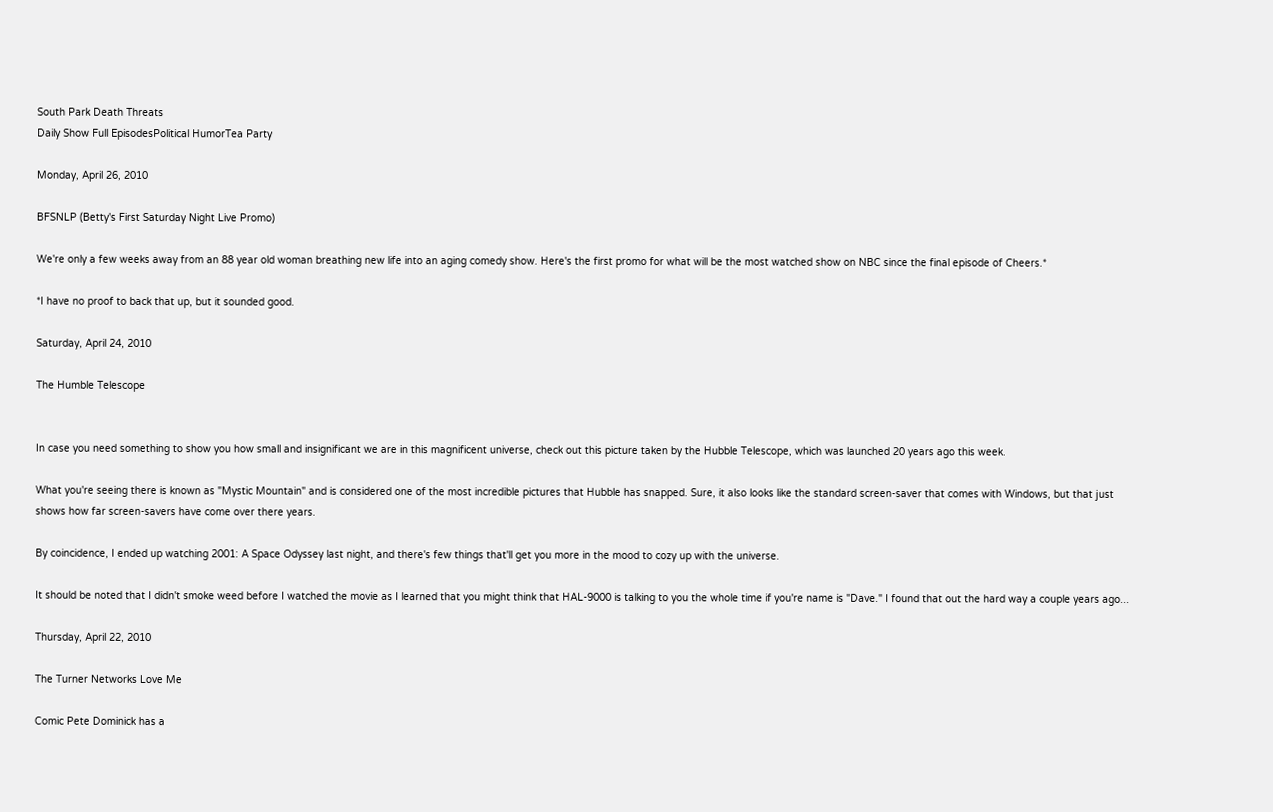South Park Death Threats
Daily Show Full EpisodesPolitical HumorTea Party

Monday, April 26, 2010

BFSNLP (Betty's First Saturday Night Live Promo)

We're only a few weeks away from an 88 year old woman breathing new life into an aging comedy show. Here's the first promo for what will be the most watched show on NBC since the final episode of Cheers.*

*I have no proof to back that up, but it sounded good.

Saturday, April 24, 2010

The Humble Telescope


In case you need something to show you how small and insignificant we are in this magnificent universe, check out this picture taken by the Hubble Telescope, which was launched 20 years ago this week.

What you're seeing there is known as "Mystic Mountain" and is considered one of the most incredible pictures that Hubble has snapped. Sure, it also looks like the standard screen-saver that comes with Windows, but that just shows how far screen-savers have come over there years.

By coincidence, I ended up watching 2001: A Space Odyssey last night, and there's few things that'll get you more in the mood to cozy up with the universe.

It should be noted that I didn't smoke weed before I watched the movie as I learned that you might think that HAL-9000 is talking to you the whole time if you're name is "Dave." I found that out the hard way a couple years ago...

Thursday, April 22, 2010

The Turner Networks Love Me

Comic Pete Dominick has a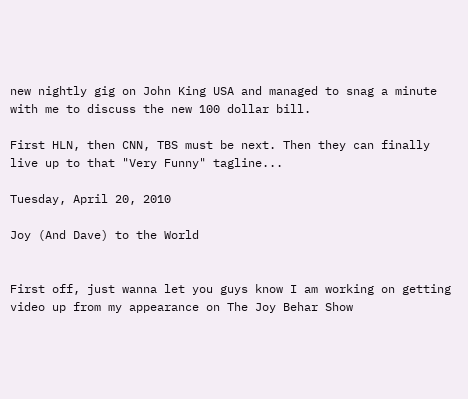new nightly gig on John King USA and managed to snag a minute with me to discuss the new 100 dollar bill.

First HLN, then CNN, TBS must be next. Then they can finally live up to that "Very Funny" tagline...

Tuesday, April 20, 2010

Joy (And Dave) to the World


First off, just wanna let you guys know I am working on getting video up from my appearance on The Joy Behar Show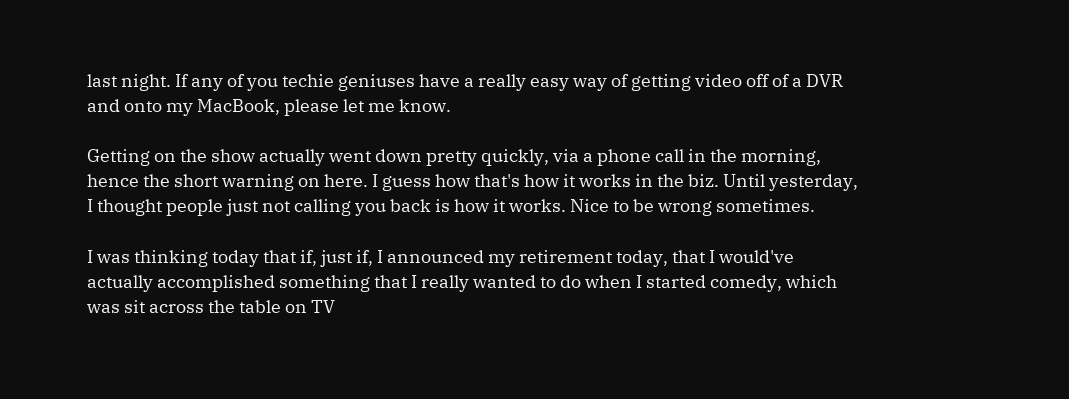last night. If any of you techie geniuses have a really easy way of getting video off of a DVR and onto my MacBook, please let me know.

Getting on the show actually went down pretty quickly, via a phone call in the morning, hence the short warning on here. I guess how that's how it works in the biz. Until yesterday, I thought people just not calling you back is how it works. Nice to be wrong sometimes.

I was thinking today that if, just if, I announced my retirement today, that I would've actually accomplished something that I really wanted to do when I started comedy, which was sit across the table on TV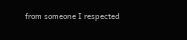from someone I respected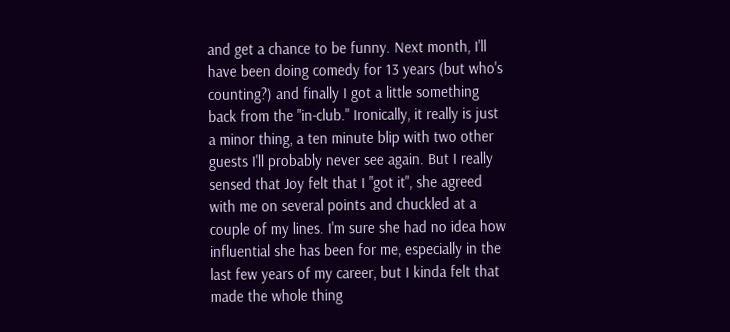and get a chance to be funny. Next month, I'll have been doing comedy for 13 years (but who's counting?) and finally I got a little something back from the "in-club." Ironically, it really is just a minor thing, a ten minute blip with two other guests I'll probably never see again. But I really sensed that Joy felt that I "got it", she agreed with me on several points and chuckled at a couple of my lines. I'm sure she had no idea how influential she has been for me, especially in the last few years of my career, but I kinda felt that made the whole thing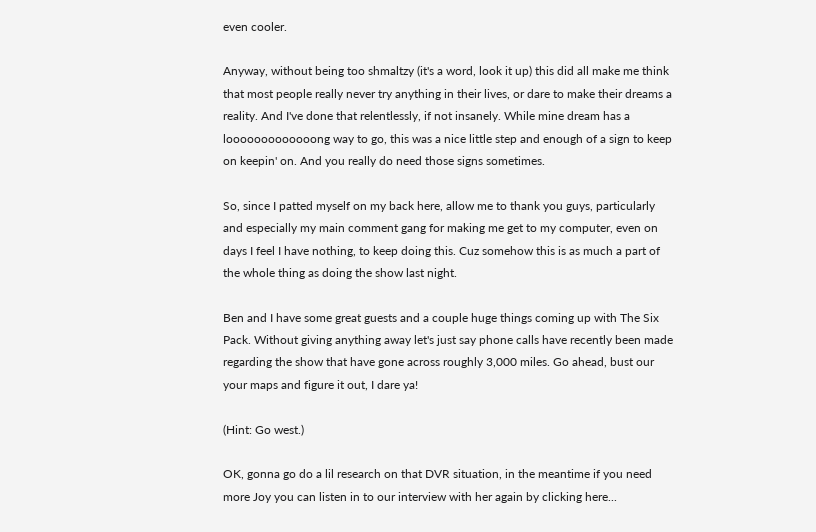even cooler.

Anyway, without being too shmaltzy (it's a word, look it up) this did all make me think that most people really never try anything in their lives, or dare to make their dreams a reality. And I've done that relentlessly, if not insanely. While mine dream has a looooooooooooong way to go, this was a nice little step and enough of a sign to keep on keepin' on. And you really do need those signs sometimes.

So, since I patted myself on my back here, allow me to thank you guys, particularly and especially my main comment gang for making me get to my computer, even on days I feel I have nothing, to keep doing this. Cuz somehow this is as much a part of the whole thing as doing the show last night.

Ben and I have some great guests and a couple huge things coming up with The Six Pack. Without giving anything away let's just say phone calls have recently been made regarding the show that have gone across roughly 3,000 miles. Go ahead, bust our your maps and figure it out, I dare ya!

(Hint: Go west.)

OK, gonna go do a lil research on that DVR situation, in the meantime if you need more Joy you can listen in to our interview with her again by clicking here...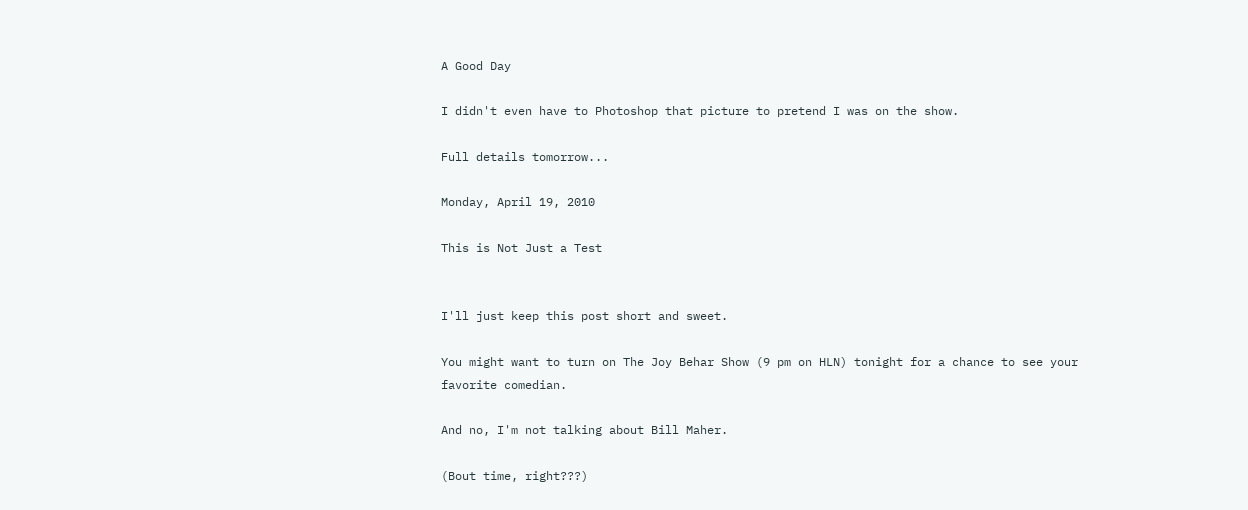A Good Day

I didn't even have to Photoshop that picture to pretend I was on the show.

Full details tomorrow...

Monday, April 19, 2010

This is Not Just a Test


I'll just keep this post short and sweet.

You might want to turn on The Joy Behar Show (9 pm on HLN) tonight for a chance to see your favorite comedian.

And no, I'm not talking about Bill Maher.

(Bout time, right???)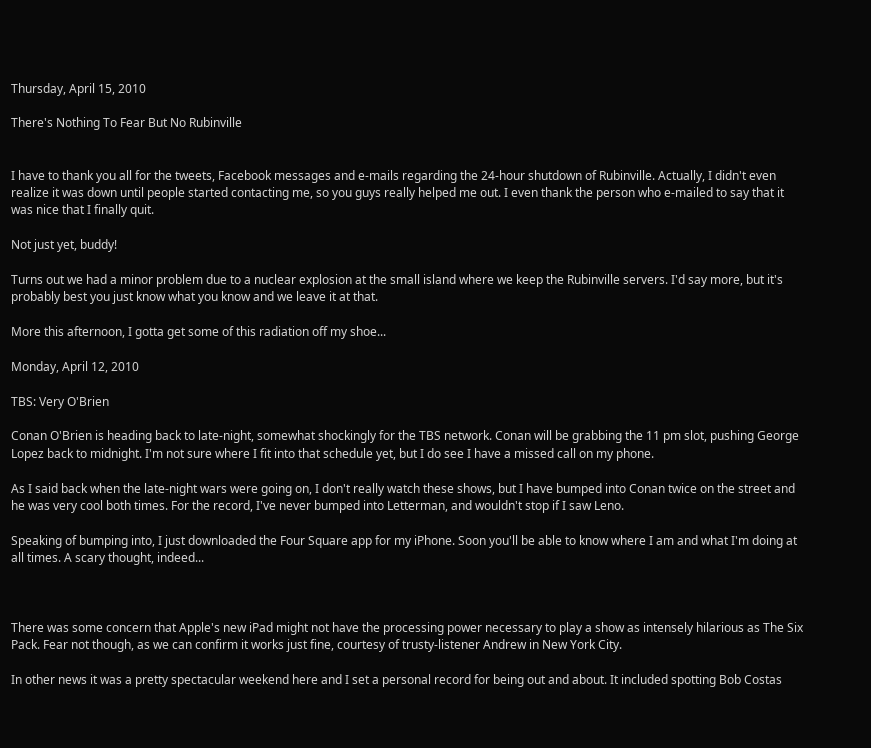Thursday, April 15, 2010

There's Nothing To Fear But No Rubinville


I have to thank you all for the tweets, Facebook messages and e-mails regarding the 24-hour shutdown of Rubinville. Actually, I didn't even realize it was down until people started contacting me, so you guys really helped me out. I even thank the person who e-mailed to say that it was nice that I finally quit.

Not just yet, buddy!

Turns out we had a minor problem due to a nuclear explosion at the small island where we keep the Rubinville servers. I'd say more, but it's probably best you just know what you know and we leave it at that.

More this afternoon, I gotta get some of this radiation off my shoe...

Monday, April 12, 2010

TBS: Very O'Brien

Conan O'Brien is heading back to late-night, somewhat shockingly for the TBS network. Conan will be grabbing the 11 pm slot, pushing George Lopez back to midnight. I'm not sure where I fit into that schedule yet, but I do see I have a missed call on my phone.

As I said back when the late-night wars were going on, I don't really watch these shows, but I have bumped into Conan twice on the street and he was very cool both times. For the record, I've never bumped into Letterman, and wouldn't stop if I saw Leno.

Speaking of bumping into, I just downloaded the Four Square app for my iPhone. Soon you'll be able to know where I am and what I'm doing at all times. A scary thought, indeed...



There was some concern that Apple's new iPad might not have the processing power necessary to play a show as intensely hilarious as The Six Pack. Fear not though, as we can confirm it works just fine, courtesy of trusty-listener Andrew in New York City.

In other news it was a pretty spectacular weekend here and I set a personal record for being out and about. It included spotting Bob Costas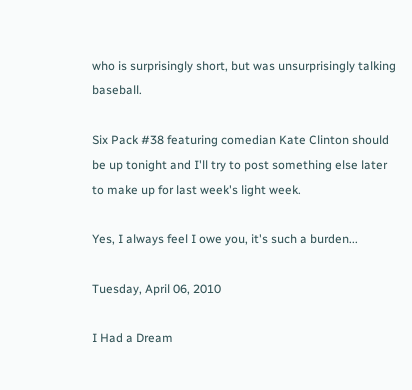who is surprisingly short, but was unsurprisingly talking baseball.

Six Pack #38 featuring comedian Kate Clinton should be up tonight and I'll try to post something else later to make up for last week's light week.

Yes, I always feel I owe you, it's such a burden...

Tuesday, April 06, 2010

I Had a Dream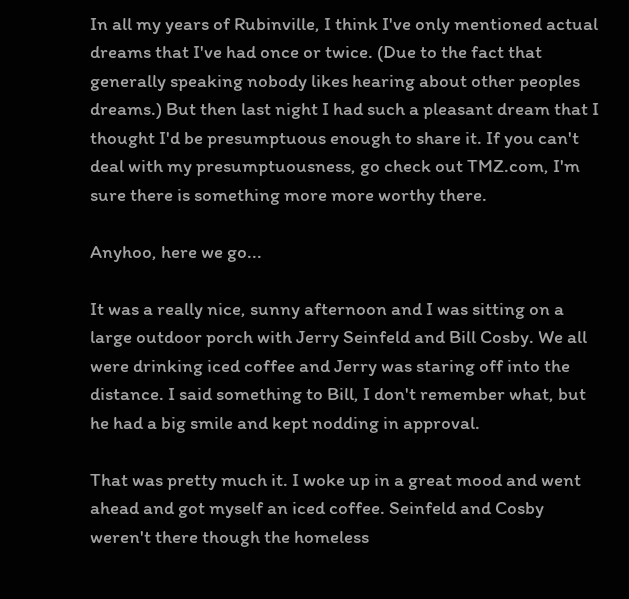In all my years of Rubinville, I think I've only mentioned actual dreams that I've had once or twice. (Due to the fact that generally speaking nobody likes hearing about other peoples dreams.) But then last night I had such a pleasant dream that I thought I'd be presumptuous enough to share it. If you can't deal with my presumptuousness, go check out TMZ.com, I'm sure there is something more more worthy there.

Anyhoo, here we go...

It was a really nice, sunny afternoon and I was sitting on a large outdoor porch with Jerry Seinfeld and Bill Cosby. We all were drinking iced coffee and Jerry was staring off into the distance. I said something to Bill, I don't remember what, but he had a big smile and kept nodding in approval.

That was pretty much it. I woke up in a great mood and went ahead and got myself an iced coffee. Seinfeld and Cosby weren't there though the homeless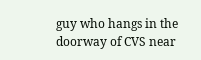guy who hangs in the doorway of CVS near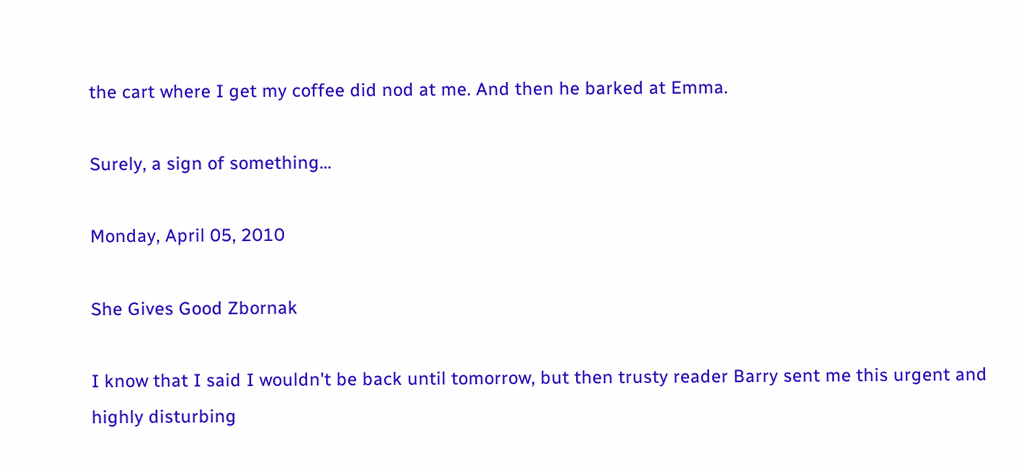the cart where I get my coffee did nod at me. And then he barked at Emma.

Surely, a sign of something...

Monday, April 05, 2010

She Gives Good Zbornak

I know that I said I wouldn't be back until tomorrow, but then trusty reader Barry sent me this urgent and highly disturbing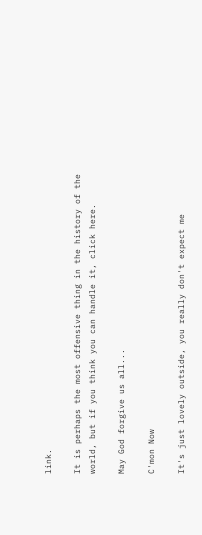link.

It is perhaps the most offensive thing in the history of the world, but if you think you can handle it, click here.

May God forgive us all...

C'mon Now

It's just lovely outside, you really don't expect me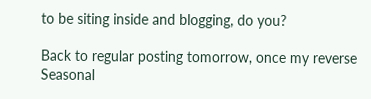to be siting inside and blogging, do you?

Back to regular posting tomorrow, once my reverse Seasonal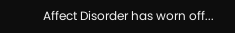Affect Disorder has worn off...